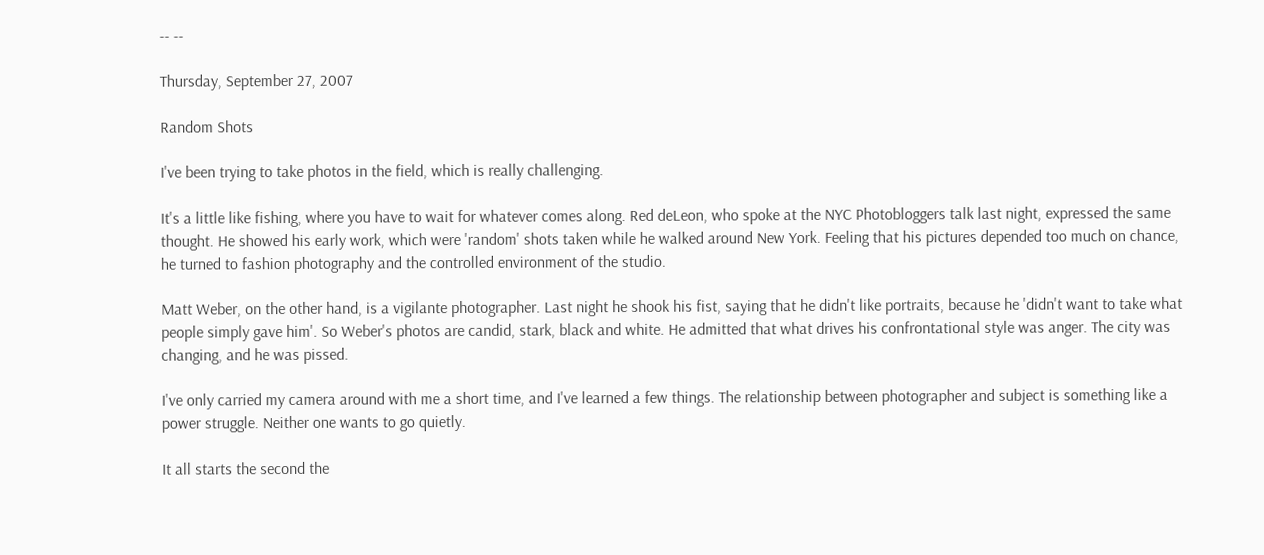-- --

Thursday, September 27, 2007

Random Shots

I've been trying to take photos in the field, which is really challenging.

It's a little like fishing, where you have to wait for whatever comes along. Red deLeon, who spoke at the NYC Photobloggers talk last night, expressed the same thought. He showed his early work, which were 'random' shots taken while he walked around New York. Feeling that his pictures depended too much on chance, he turned to fashion photography and the controlled environment of the studio.

Matt Weber, on the other hand, is a vigilante photographer. Last night he shook his fist, saying that he didn't like portraits, because he 'didn't want to take what people simply gave him'. So Weber's photos are candid, stark, black and white. He admitted that what drives his confrontational style was anger. The city was changing, and he was pissed.

I've only carried my camera around with me a short time, and I've learned a few things. The relationship between photographer and subject is something like a power struggle. Neither one wants to go quietly.

It all starts the second the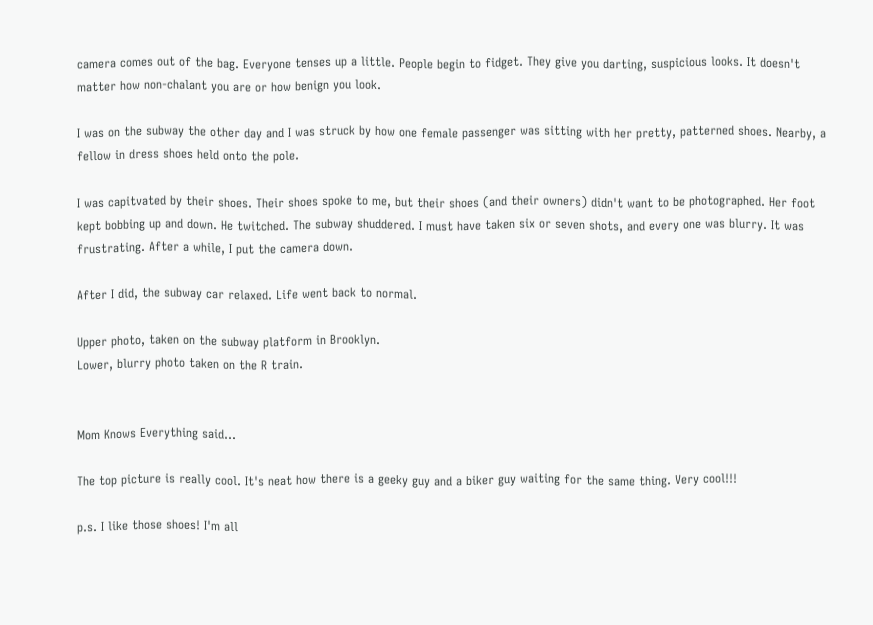camera comes out of the bag. Everyone tenses up a little. People begin to fidget. They give you darting, suspicious looks. It doesn't matter how non-chalant you are or how benign you look.

I was on the subway the other day and I was struck by how one female passenger was sitting with her pretty, patterned shoes. Nearby, a fellow in dress shoes held onto the pole.

I was capitvated by their shoes. Their shoes spoke to me, but their shoes (and their owners) didn't want to be photographed. Her foot kept bobbing up and down. He twitched. The subway shuddered. I must have taken six or seven shots, and every one was blurry. It was frustrating. After a while, I put the camera down.

After I did, the subway car relaxed. Life went back to normal.

Upper photo, taken on the subway platform in Brooklyn.
Lower, blurry photo taken on the R train.


Mom Knows Everything said...

The top picture is really cool. It's neat how there is a geeky guy and a biker guy waiting for the same thing. Very cool!!!

p.s. I like those shoes! I'm all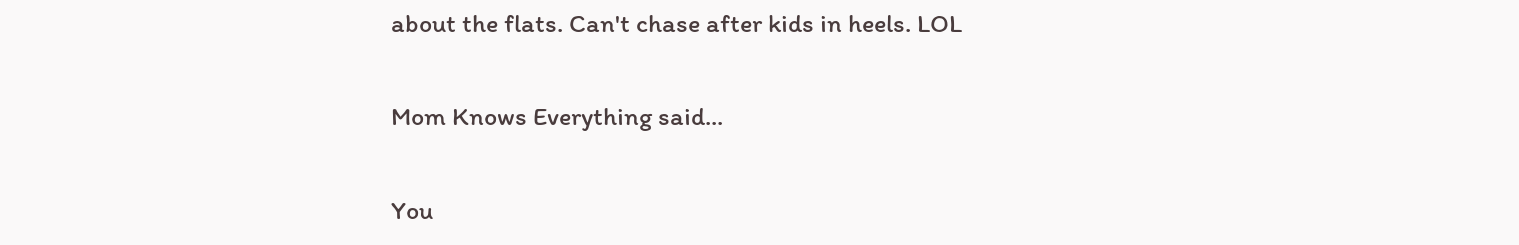about the flats. Can't chase after kids in heels. LOL

Mom Knows Everything said...

You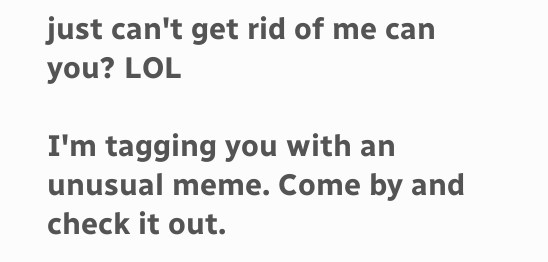just can't get rid of me can you? LOL

I'm tagging you with an unusual meme. Come by and check it out.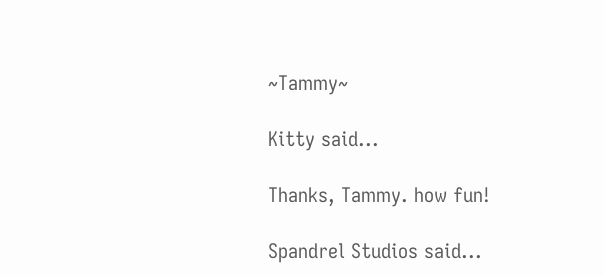~Tammy~

Kitty said...

Thanks, Tammy. how fun!

Spandrel Studios said...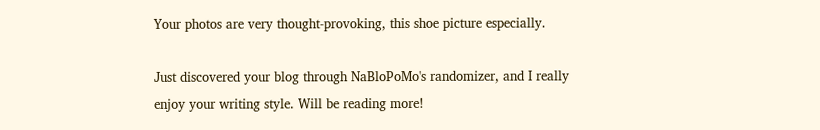Your photos are very thought-provoking, this shoe picture especially.

Just discovered your blog through NaBloPoMo's randomizer, and I really enjoy your writing style. Will be reading more!